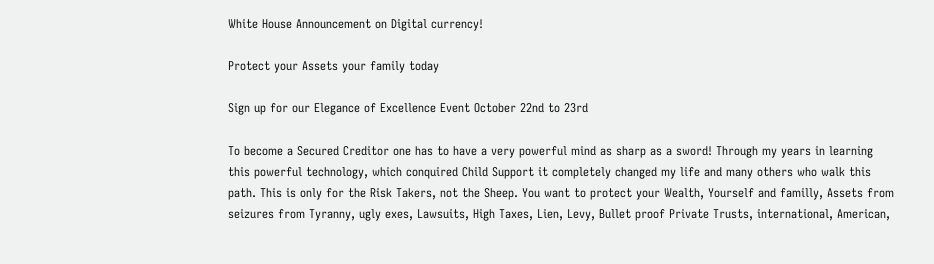White House Announcement on Digital currency!

Protect your Assets your family today

Sign up for our Elegance of Excellence Event October 22nd to 23rd

To become a Secured Creditor one has to have a very powerful mind as sharp as a sword! Through my years in learning this powerful technology, which conquired Child Support it completely changed my life and many others who walk this path. This is only for the Risk Takers, not the Sheep. You want to protect your Wealth, Yourself and familly, Assets from seizures from Tyranny, ugly exes, Lawsuits, High Taxes, Lien, Levy, Bullet proof Private Trusts, international, American,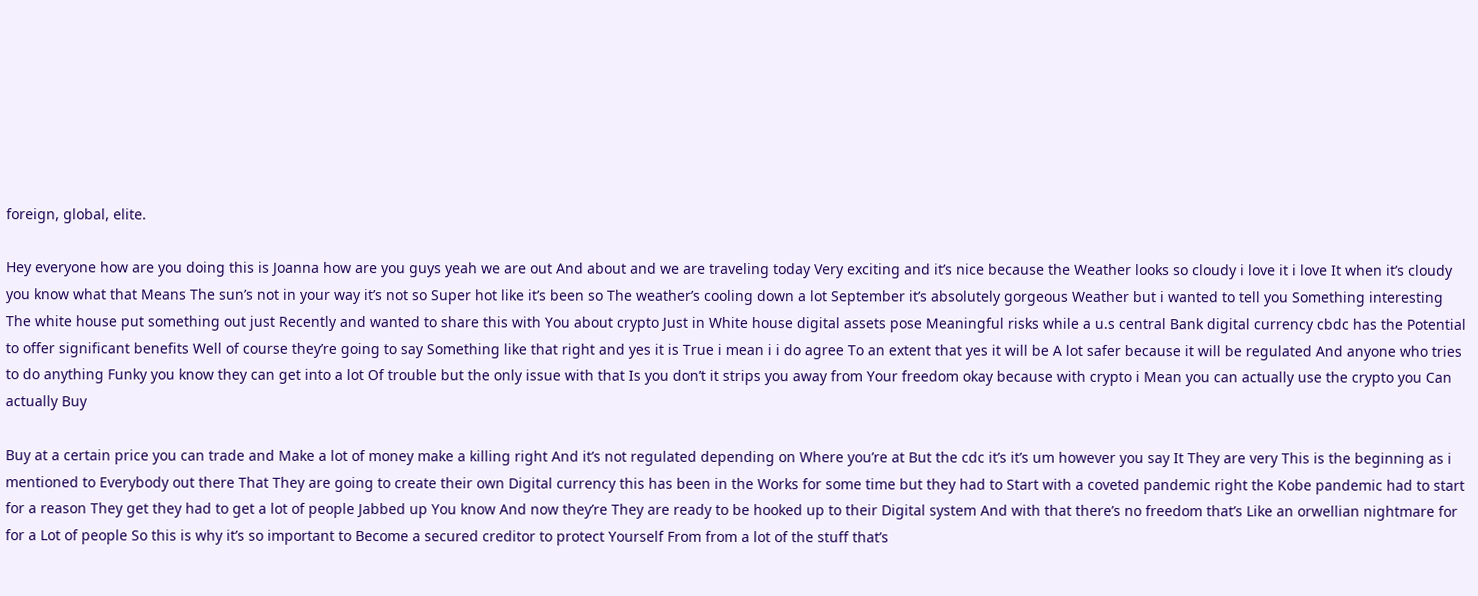foreign, global, elite.

Hey everyone how are you doing this is Joanna how are you guys yeah we are out And about and we are traveling today Very exciting and it’s nice because the Weather looks so cloudy i love it i love It when it’s cloudy you know what that Means The sun’s not in your way it’s not so Super hot like it’s been so The weather’s cooling down a lot September it’s absolutely gorgeous Weather but i wanted to tell you Something interesting The white house put something out just Recently and wanted to share this with You about crypto Just in White house digital assets pose Meaningful risks while a u.s central Bank digital currency cbdc has the Potential to offer significant benefits Well of course they’re going to say Something like that right and yes it is True i mean i i do agree To an extent that yes it will be A lot safer because it will be regulated And anyone who tries to do anything Funky you know they can get into a lot Of trouble but the only issue with that Is you don’t it strips you away from Your freedom okay because with crypto i Mean you can actually use the crypto you Can actually Buy

Buy at a certain price you can trade and Make a lot of money make a killing right And it’s not regulated depending on Where you’re at But the cdc it’s it’s um however you say It They are very This is the beginning as i mentioned to Everybody out there That They are going to create their own Digital currency this has been in the Works for some time but they had to Start with a coveted pandemic right the Kobe pandemic had to start for a reason They get they had to get a lot of people Jabbed up You know And now they’re They are ready to be hooked up to their Digital system And with that there’s no freedom that’s Like an orwellian nightmare for for a Lot of people So this is why it’s so important to Become a secured creditor to protect Yourself From from a lot of the stuff that’s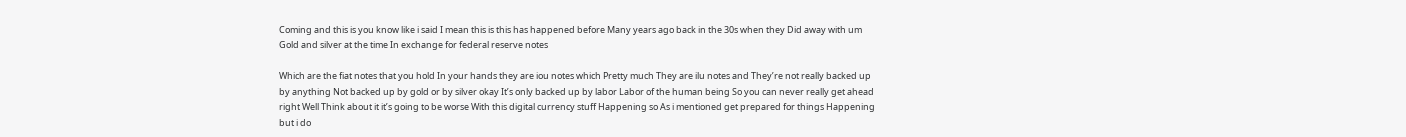Coming and this is you know like i said I mean this is this has happened before Many years ago back in the 30s when they Did away with um Gold and silver at the time In exchange for federal reserve notes

Which are the fiat notes that you hold In your hands they are iou notes which Pretty much They are ilu notes and They’re not really backed up by anything Not backed up by gold or by silver okay It’s only backed up by labor Labor of the human being So you can never really get ahead right Well Think about it it’s going to be worse With this digital currency stuff Happening so As i mentioned get prepared for things Happening but i do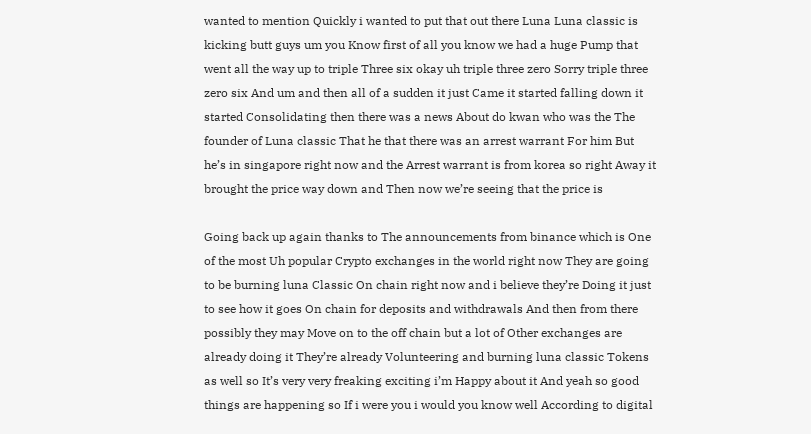wanted to mention Quickly i wanted to put that out there Luna Luna classic is kicking butt guys um you Know first of all you know we had a huge Pump that went all the way up to triple Three six okay uh triple three zero Sorry triple three zero six And um and then all of a sudden it just Came it started falling down it started Consolidating then there was a news About do kwan who was the The founder of Luna classic That he that there was an arrest warrant For him But he’s in singapore right now and the Arrest warrant is from korea so right Away it brought the price way down and Then now we’re seeing that the price is

Going back up again thanks to The announcements from binance which is One of the most Uh popular Crypto exchanges in the world right now They are going to be burning luna Classic On chain right now and i believe they’re Doing it just to see how it goes On chain for deposits and withdrawals And then from there possibly they may Move on to the off chain but a lot of Other exchanges are already doing it They’re already Volunteering and burning luna classic Tokens as well so It’s very very freaking exciting i’m Happy about it And yeah so good things are happening so If i were you i would you know well According to digital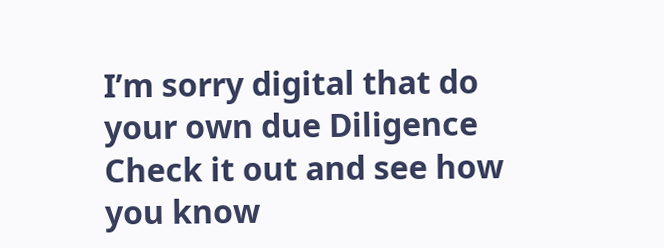I’m sorry digital that do your own due Diligence Check it out and see how you know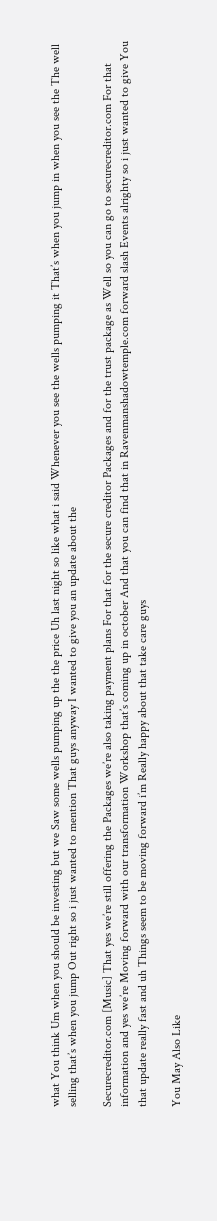what You think Um when you should be investing but we Saw some wells pumping up the the price Uh last night so like what i said Whenever you see the wells pumping it That’s when you jump in when you see the The well selling that’s when you jump Out right so i just wanted to mention That guys anyway I wanted to give you an update about the

Securecreditor.com [Music] That yes we’re still offering the Packages we’re also taking payment plans For that for the secure creditor Packages and for the trust package as Well so you can go to securecreditor.com For that information and yes we’re Moving forward with our transformation Workshop that’s coming up in october And that you can find that in Ravenmanshadowtemple.com forward slash Events alrighty so i just wanted to give You that update really fast and uh Things seem to be moving forward i’m Really happy about that take care guys

You May Also Like